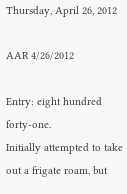Thursday, April 26, 2012

AAR 4/26/2012

Entry: eight hundred forty-one.
Initially attempted to take out a frigate roam, but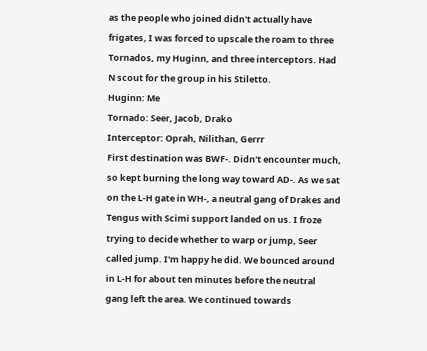as the people who joined didn't actually have frigates, I was forced to upscale the roam to three Tornados, my Huginn, and three interceptors. Had N scout for the group in his Stiletto.
Huginn: Me
Tornado: Seer, Jacob, Drako
Interceptor: Oprah, Nilithan, Gerrr
First destination was BWF-. Didn't encounter much, so kept burning the long way toward AD-. As we sat on the L-H gate in WH-, a neutral gang of Drakes and Tengus with Scimi support landed on us. I froze trying to decide whether to warp or jump, Seer called jump. I'm happy he did. We bounced around in L-H for about ten minutes before the neutral gang left the area. We continued towards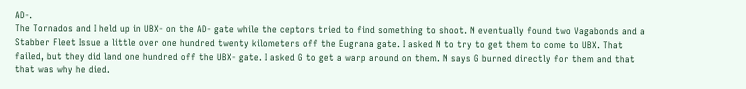AD-.
The Tornados and I held up in UBX- on the AD- gate while the ceptors tried to find something to shoot. N eventually found two Vagabonds and a Stabber Fleet Issue a little over one hundred twenty kilometers off the Eugrana gate. I asked N to try to get them to come to UBX. That failed, but they did land one hundred off the UBX- gate. I asked G to get a warp around on them. N says G burned directly for them and that that was why he died.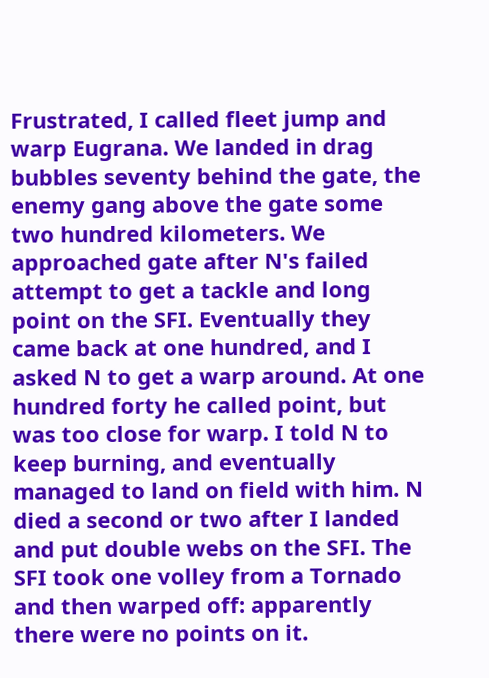Frustrated, I called fleet jump and warp Eugrana. We landed in drag bubbles seventy behind the gate, the enemy gang above the gate some two hundred kilometers. We approached gate after N's failed attempt to get a tackle and long point on the SFI. Eventually they came back at one hundred, and I asked N to get a warp around. At one hundred forty he called point, but was too close for warp. I told N to keep burning, and eventually managed to land on field with him. N died a second or two after I landed and put double webs on the SFI. The SFI took one volley from a Tornado and then warped off: apparently there were no points on it.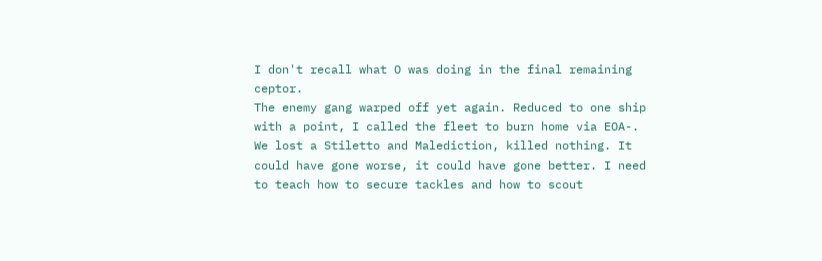I don't recall what O was doing in the final remaining ceptor.
The enemy gang warped off yet again. Reduced to one ship with a point, I called the fleet to burn home via EOA-. We lost a Stiletto and Malediction, killed nothing. It could have gone worse, it could have gone better. I need to teach how to secure tackles and how to scout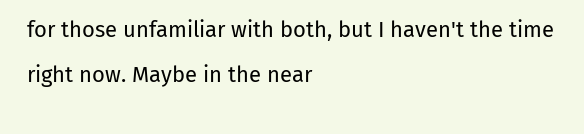for those unfamiliar with both, but I haven't the time right now. Maybe in the near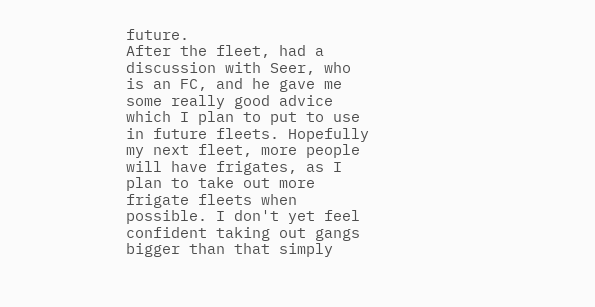future.
After the fleet, had a discussion with Seer, who is an FC, and he gave me some really good advice which I plan to put to use in future fleets. Hopefully my next fleet, more people will have frigates, as I plan to take out more frigate fleets when possible. I don't yet feel confident taking out gangs bigger than that simply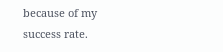because of my success rate.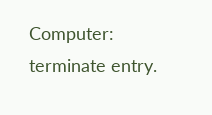Computer: terminate entry.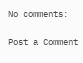No comments:

Post a Comment